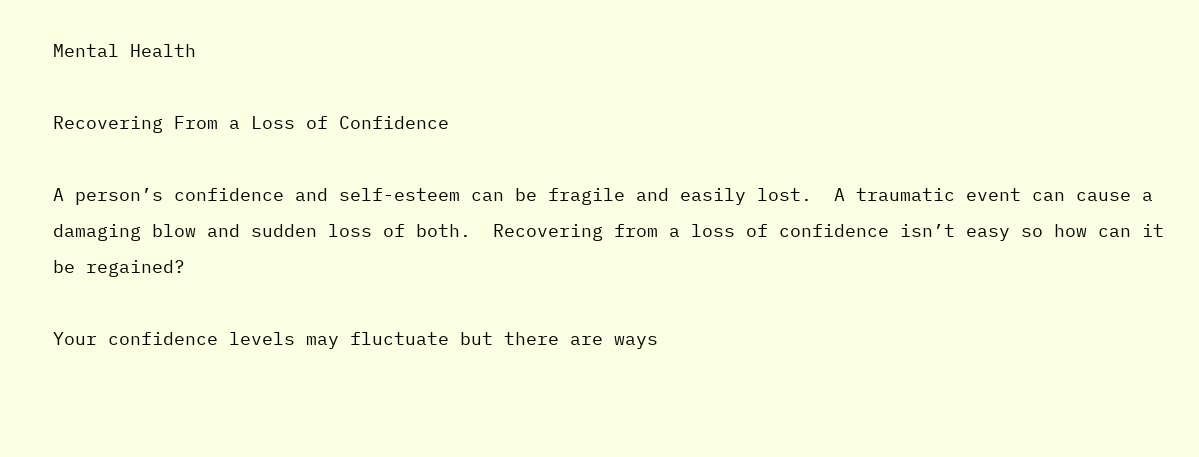Mental Health

Recovering From a Loss of Confidence

A person’s confidence and self-esteem can be fragile and easily lost.  A traumatic event can cause a damaging blow and sudden loss of both.  Recovering from a loss of confidence isn’t easy so how can it be regained?

Your confidence levels may fluctuate but there are ways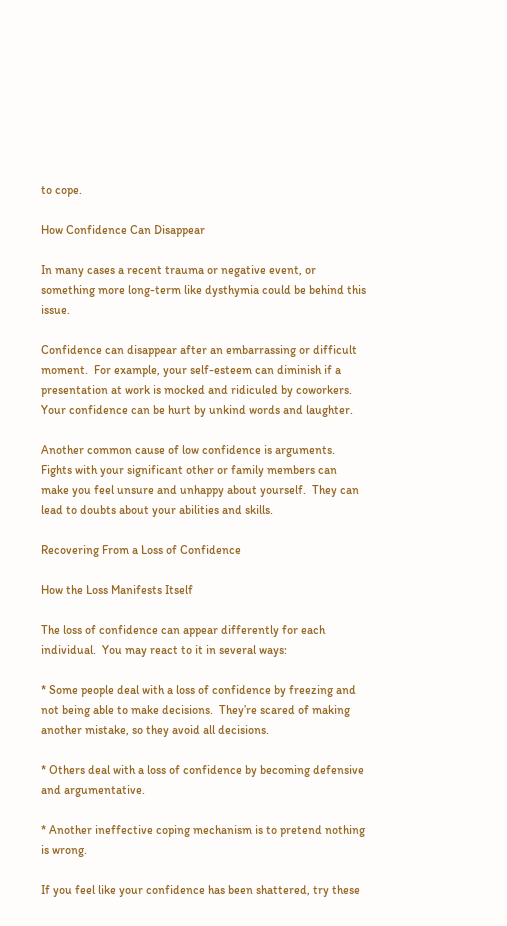to cope.

How Confidence Can Disappear

In many cases a recent trauma or negative event, or something more long-term like dysthymia could be behind this issue.

Confidence can disappear after an embarrassing or difficult moment.  For example, your self-esteem can diminish if a presentation at work is mocked and ridiculed by coworkers.  Your confidence can be hurt by unkind words and laughter.

Another common cause of low confidence is arguments.  Fights with your significant other or family members can make you feel unsure and unhappy about yourself.  They can lead to doubts about your abilities and skills.

Recovering From a Loss of Confidence

How the Loss Manifests Itself

The loss of confidence can appear differently for each individual.  You may react to it in several ways:

* Some people deal with a loss of confidence by freezing and not being able to make decisions.  They’re scared of making another mistake, so they avoid all decisions.

* Others deal with a loss of confidence by becoming defensive and argumentative.

* Another ineffective coping mechanism is to pretend nothing is wrong.

If you feel like your confidence has been shattered, try these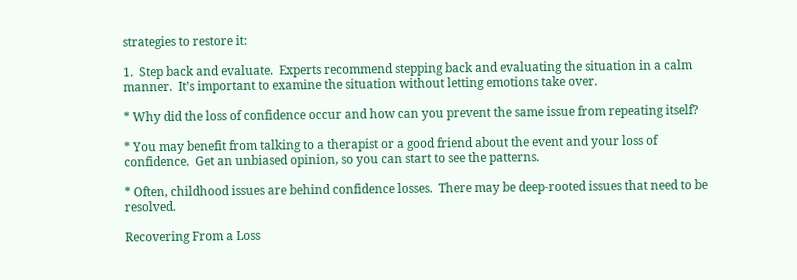strategies to restore it:

1.  Step back and evaluate.  Experts recommend stepping back and evaluating the situation in a calm manner.  It’s important to examine the situation without letting emotions take over.

* Why did the loss of confidence occur and how can you prevent the same issue from repeating itself?

* You may benefit from talking to a therapist or a good friend about the event and your loss of confidence.  Get an unbiased opinion, so you can start to see the patterns.

* Often, childhood issues are behind confidence losses.  There may be deep-rooted issues that need to be resolved.

Recovering From a Loss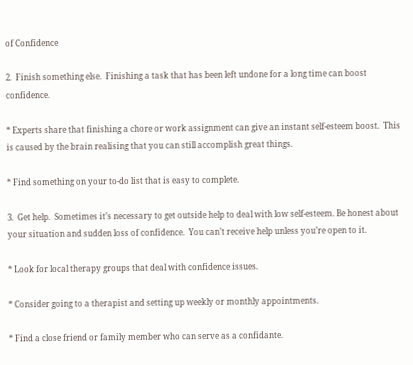of Confidence

2.  Finish something else.  Finishing a task that has been left undone for a long time can boost confidence.

* Experts share that finishing a chore or work assignment can give an instant self-esteem boost.  This is caused by the brain realising that you can still accomplish great things.

* Find something on your to-do list that is easy to complete.

3.  Get help.  Sometimes it’s necessary to get outside help to deal with low self-esteem. Be honest about your situation and sudden loss of confidence.  You can’t receive help unless you’re open to it.

* Look for local therapy groups that deal with confidence issues.

* Consider going to a therapist and setting up weekly or monthly appointments.

* Find a close friend or family member who can serve as a confidante.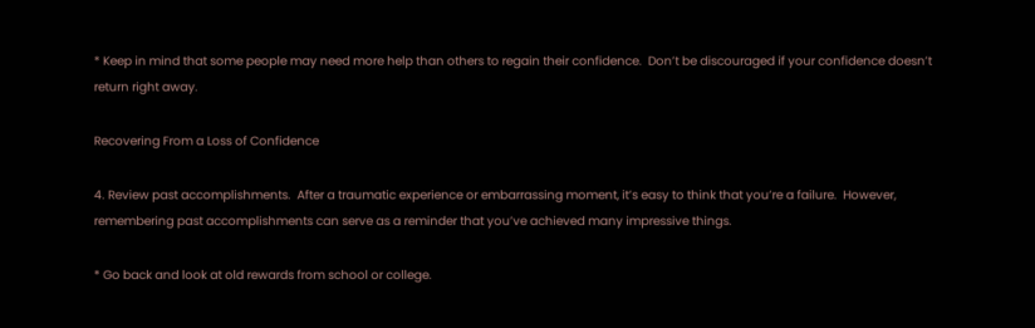* Keep in mind that some people may need more help than others to regain their confidence.  Don’t be discouraged if your confidence doesn’t return right away.

Recovering From a Loss of Confidence

4. Review past accomplishments.  After a traumatic experience or embarrassing moment, it’s easy to think that you’re a failure.  However, remembering past accomplishments can serve as a reminder that you’ve achieved many impressive things.

* Go back and look at old rewards from school or college.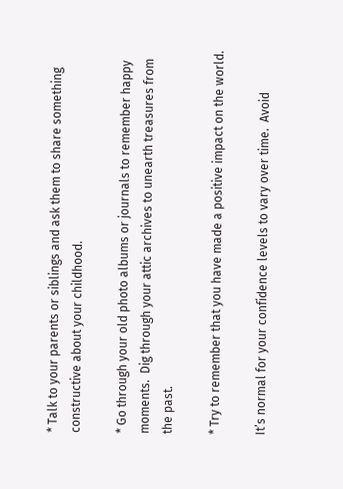* Talk to your parents or siblings and ask them to share something constructive about your childhood.

* Go through your old photo albums or journals to remember happy moments.  Dig through your attic archives to unearth treasures from the past.

* Try to remember that you have made a positive impact on the world.

It’s normal for your confidence levels to vary over time.  Avoid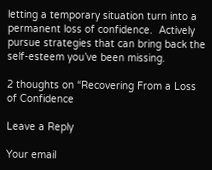letting a temporary situation turn into a permanent loss of confidence.  Actively pursue strategies that can bring back the self-esteem you’ve been missing.

2 thoughts on “Recovering From a Loss of Confidence

Leave a Reply

Your email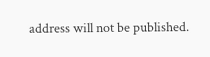address will not be published.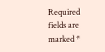Required fields are marked *